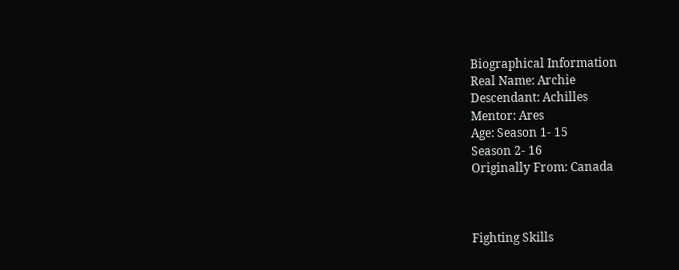Biographical Information
Real Name: Archie
Descendant: Achilles
Mentor: Ares
Age: Season 1- 15
Season 2- 16
Originally From: Canada



Fighting Skills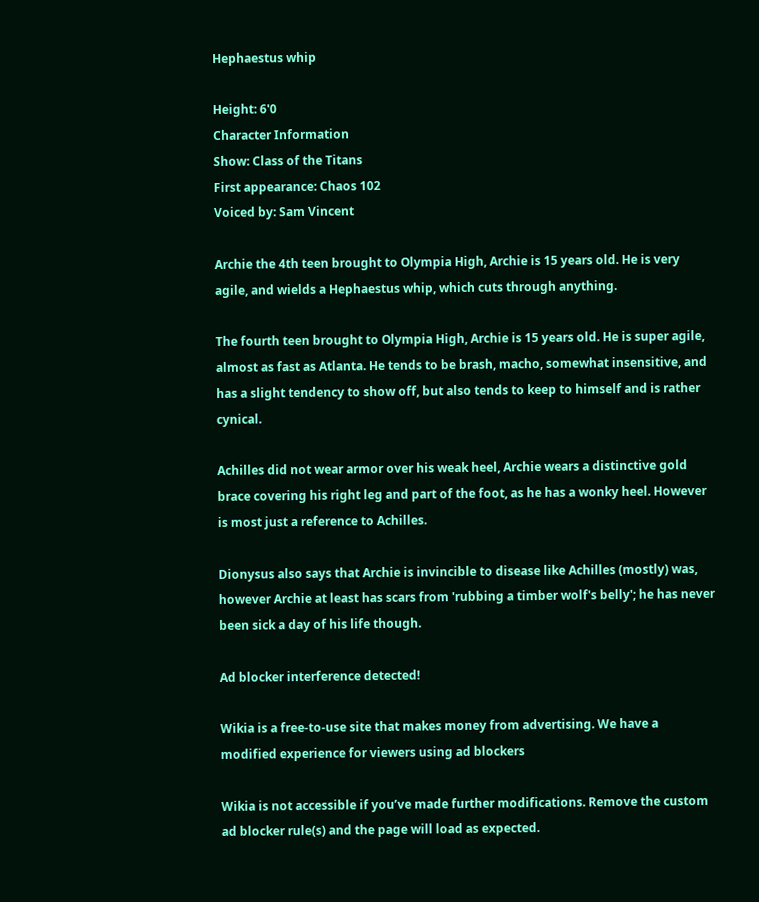Hephaestus whip

Height: 6'0
Character Information
Show: Class of the Titans
First appearance: Chaos 102
Voiced by: Sam Vincent

Archie the 4th teen brought to Olympia High, Archie is 15 years old. He is very agile, and wields a Hephaestus whip, which cuts through anything.

The fourth teen brought to Olympia High, Archie is 15 years old. He is super agile, almost as fast as Atlanta. He tends to be brash, macho, somewhat insensitive, and has a slight tendency to show off, but also tends to keep to himself and is rather cynical.

Achilles did not wear armor over his weak heel, Archie wears a distinctive gold brace covering his right leg and part of the foot, as he has a wonky heel. However is most just a reference to Achilles.

Dionysus also says that Archie is invincible to disease like Achilles (mostly) was, however Archie at least has scars from 'rubbing a timber wolf's belly'; he has never been sick a day of his life though.

Ad blocker interference detected!

Wikia is a free-to-use site that makes money from advertising. We have a modified experience for viewers using ad blockers

Wikia is not accessible if you’ve made further modifications. Remove the custom ad blocker rule(s) and the page will load as expected.